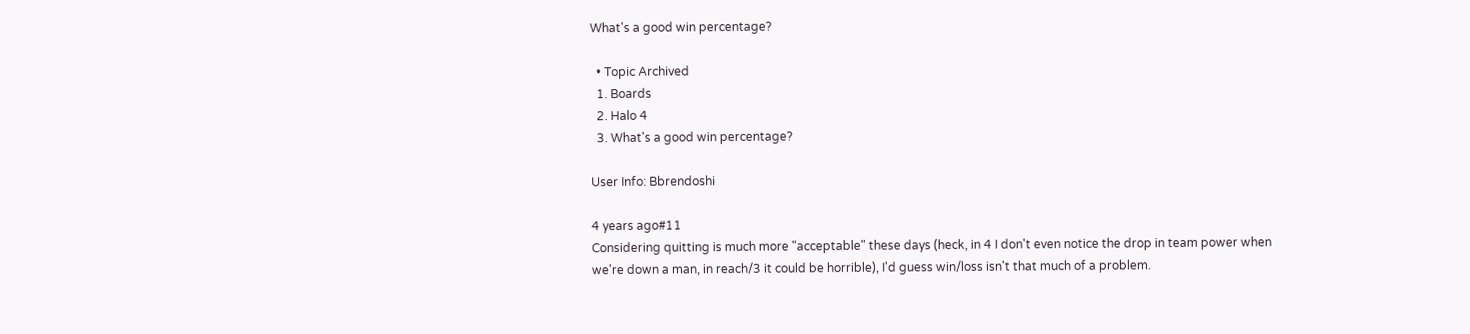What's a good win percentage?

  • Topic Archived
  1. Boards
  2. Halo 4
  3. What's a good win percentage?

User Info: Bbrendoshi

4 years ago#11
Considering quitting is much more "acceptable" these days (heck, in 4 I don't even notice the drop in team power when we're down a man, in reach/3 it could be horrible), I'd guess win/loss isn't that much of a problem.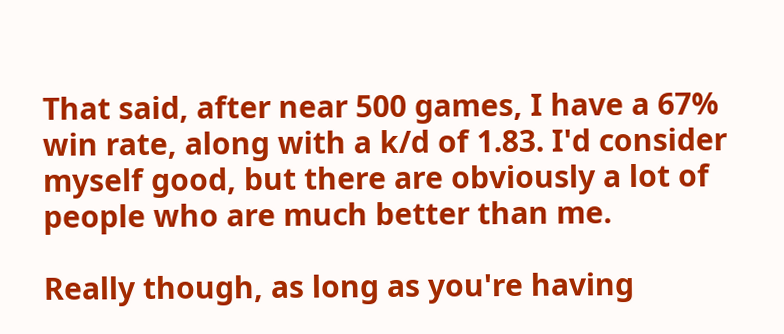That said, after near 500 games, I have a 67% win rate, along with a k/d of 1.83. I'd consider myself good, but there are obviously a lot of people who are much better than me.

Really though, as long as you're having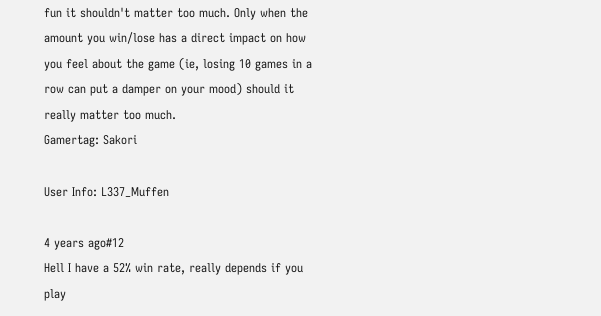fun it shouldn't matter too much. Only when the amount you win/lose has a direct impact on how you feel about the game (ie, losing 10 games in a row can put a damper on your mood) should it really matter too much.
Gamertag: Sakori

User Info: L337_Muffen

4 years ago#12
Hell I have a 52% win rate, really depends if you play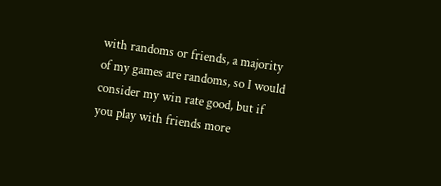with randoms or friends, a majority of my games are randoms, so I would consider my win rate good, but if you play with friends more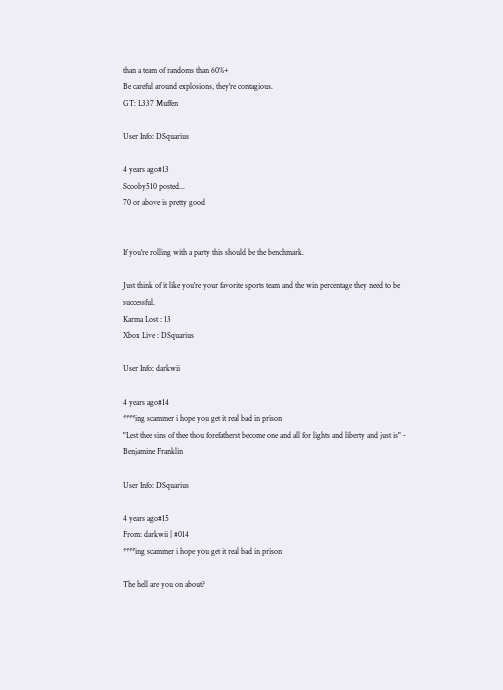than a team of randoms than 60%+
Be careful around explosions, they're contagious.
GT: L337 Muffen

User Info: DSquarius

4 years ago#13
Scooby510 posted...
70 or above is pretty good


If you're rolling with a party this should be the benchmark.

Just think of it like you're your favorite sports team and the win percentage they need to be successful.
Karma Lost : 13
Xbox Live : DSquarius

User Info: darkwii

4 years ago#14
****ing scammer i hope you get it real bad in prison
"Lest thee sins of thee thou forefatherst become one and all for lights and liberty and just is" - Benjamine Franklin

User Info: DSquarius

4 years ago#15
From: darkwii | #014
****ing scammer i hope you get it real bad in prison

The hell are you on about?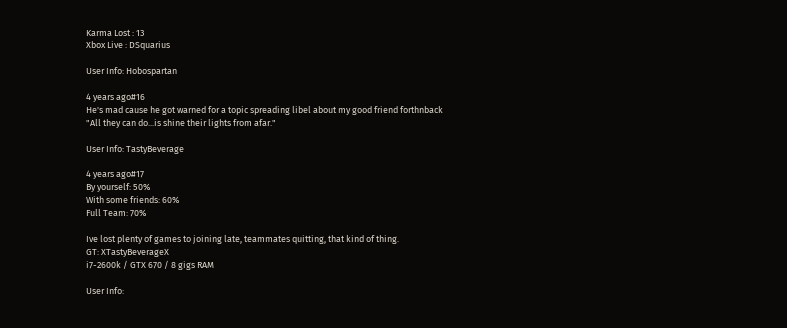Karma Lost : 13
Xbox Live : DSquarius

User Info: Hobospartan

4 years ago#16
He's mad cause he got warned for a topic spreading libel about my good friend forthnback
"All they can do...is shine their lights from afar."

User Info: TastyBeverage

4 years ago#17
By yourself: 50%
With some friends: 60%
Full Team: 70%

Ive lost plenty of games to joining late, teammates quitting, that kind of thing.
GT: XTastyBeverageX
i7-2600k / GTX 670 / 8 gigs RAM

User Info: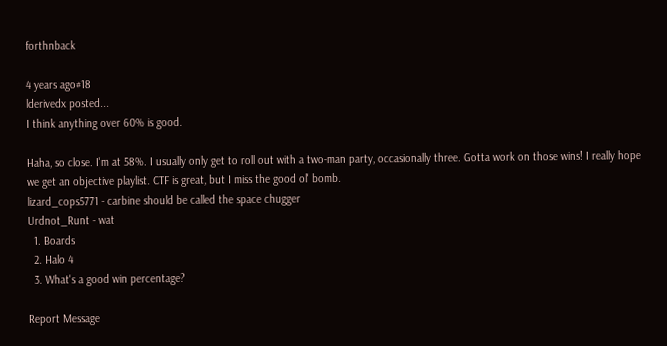forthnback

4 years ago#18
lderivedx posted...
I think anything over 60% is good.

Haha, so close. I'm at 58%. I usually only get to roll out with a two-man party, occasionally three. Gotta work on those wins! I really hope we get an objective playlist. CTF is great, but I miss the good ol' bomb.
lizard_cops5771 - carbine should be called the space chugger
Urdnot_Runt - wat
  1. Boards
  2. Halo 4
  3. What's a good win percentage?

Report Message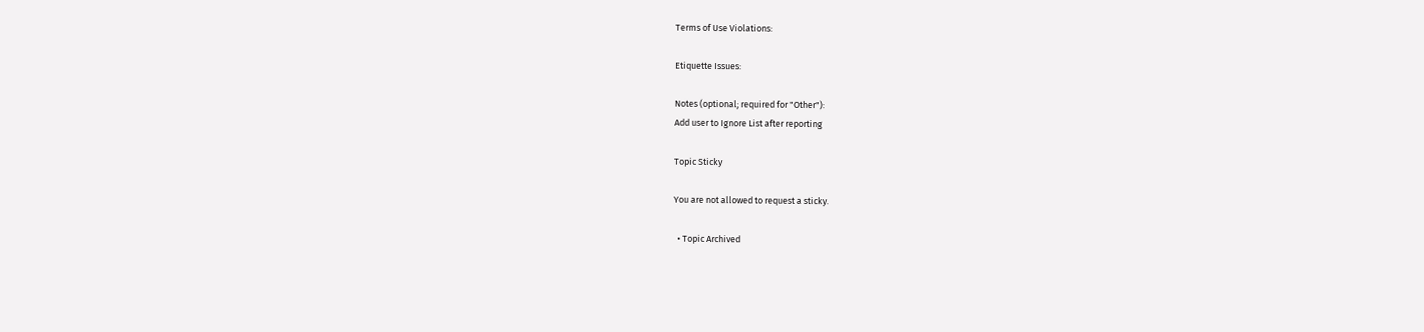Terms of Use Violations:

Etiquette Issues:

Notes (optional; required for "Other"):
Add user to Ignore List after reporting

Topic Sticky

You are not allowed to request a sticky.

  • Topic Archived